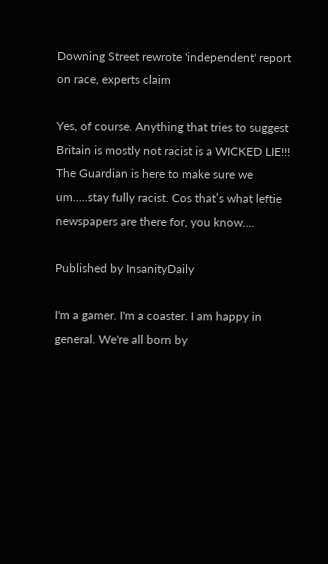Downing Street rewrote 'independent' report on race, experts claim

Yes, of course. Anything that tries to suggest Britain is mostly not racist is a WICKED LIE!!! The Guardian is here to make sure we um…..stay fully racist. Cos that’s what leftie newspapers are there for, you know….

Published by InsanityDaily

I'm a gamer. I'm a coaster. I am happy in general. We're all born by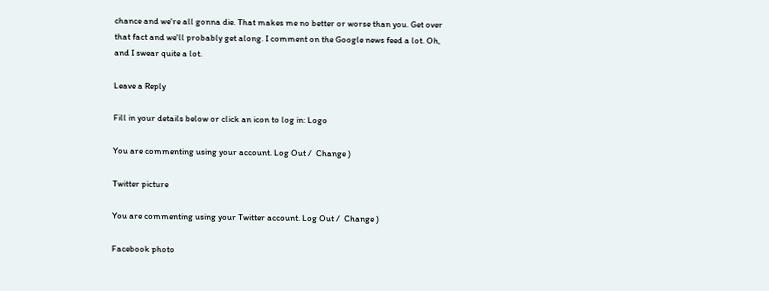chance and we're all gonna die. That makes me no better or worse than you. Get over that fact and we'll probably get along. I comment on the Google news feed a lot. Oh, and I swear quite a lot.

Leave a Reply

Fill in your details below or click an icon to log in: Logo

You are commenting using your account. Log Out /  Change )

Twitter picture

You are commenting using your Twitter account. Log Out /  Change )

Facebook photo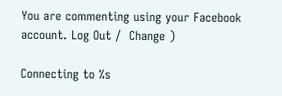You are commenting using your Facebook account. Log Out /  Change )

Connecting to %s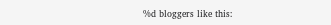%d bloggers like this: